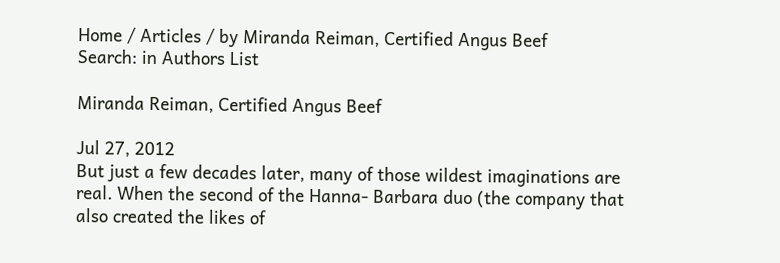Home / Articles / by Miranda Reiman, Certified Angus Beef
Search: in Authors List

Miranda Reiman, Certified Angus Beef

Jul 27, 2012
But just a few decades later, many of those wildest imaginations are real. When the second of the Hanna- Barbara duo (the company that also created the likes of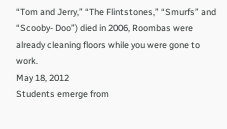“Tom and Jerry,” “The Flintstones,” “Smurfs” and “Scooby- Doo”) died in 2006, Roombas were already cleaning floors while you were gone to work.
May 18, 2012
Students emerge from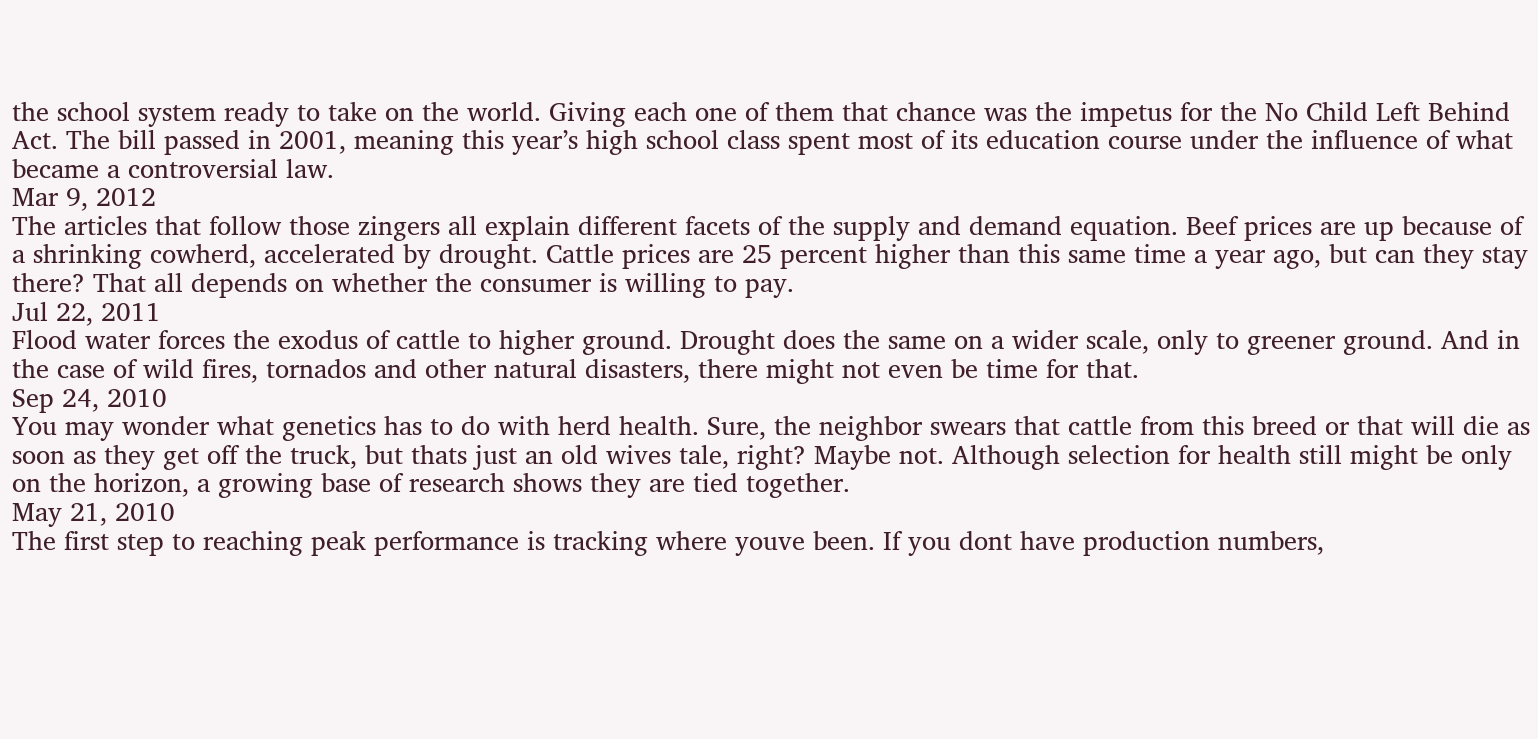the school system ready to take on the world. Giving each one of them that chance was the impetus for the No Child Left Behind Act. The bill passed in 2001, meaning this year’s high school class spent most of its education course under the influence of what became a controversial law.
Mar 9, 2012
The articles that follow those zingers all explain different facets of the supply and demand equation. Beef prices are up because of a shrinking cowherd, accelerated by drought. Cattle prices are 25 percent higher than this same time a year ago, but can they stay there? That all depends on whether the consumer is willing to pay.
Jul 22, 2011
Flood water forces the exodus of cattle to higher ground. Drought does the same on a wider scale, only to greener ground. And in the case of wild fires, tornados and other natural disasters, there might not even be time for that.
Sep 24, 2010
You may wonder what genetics has to do with herd health. Sure, the neighbor swears that cattle from this breed or that will die as soon as they get off the truck, but thats just an old wives tale, right? Maybe not. Although selection for health still might be only on the horizon, a growing base of research shows they are tied together.
May 21, 2010
The first step to reaching peak performance is tracking where youve been. If you dont have production numbers,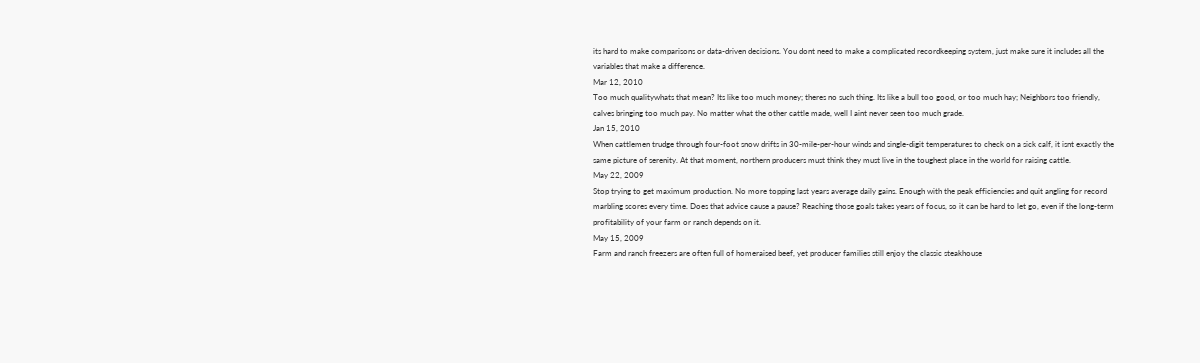its hard to make comparisons or data-driven decisions. You dont need to make a complicated recordkeeping system, just make sure it includes all the variables that make a difference.
Mar 12, 2010
Too much qualitywhats that mean? Its like too much money; theres no such thing. Its like a bull too good, or too much hay; Neighbors too friendly, calves bringing too much pay. No matter what the other cattle made, well I aint never seen too much grade.
Jan 15, 2010
When cattlemen trudge through four-foot snow drifts in 30-mile-per-hour winds and single-digit temperatures to check on a sick calf, it isnt exactly the same picture of serenity. At that moment, northern producers must think they must live in the toughest place in the world for raising cattle.
May 22, 2009
Stop trying to get maximum production. No more topping last years average daily gains. Enough with the peak efficiencies and quit angling for record marbling scores every time. Does that advice cause a pause? Reaching those goals takes years of focus, so it can be hard to let go, even if the long-term profitability of your farm or ranch depends on it.
May 15, 2009
Farm and ranch freezers are often full of homeraised beef, yet producer families still enjoy the classic steakhouse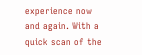experience now and again. With a quick scan of the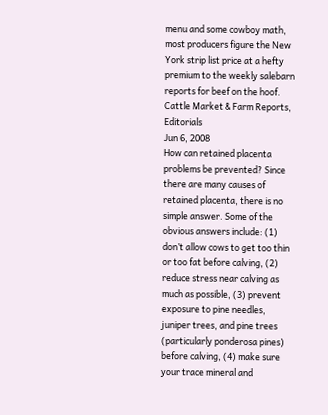menu and some cowboy math, most producers figure the New York strip list price at a hefty premium to the weekly salebarn reports for beef on the hoof.
Cattle Market & Farm Reports, Editorials
Jun 6, 2008
How can retained placenta problems be prevented? Since there are many causes of retained placenta, there is no simple answer. Some of the obvious answers include: (1) don’t allow cows to get too thin or too fat before calving, (2) reduce stress near calving as much as possible, (3) prevent exposure to pine needles, juniper trees, and pine trees (particularly ponderosa pines) before calving, (4) make sure your trace mineral and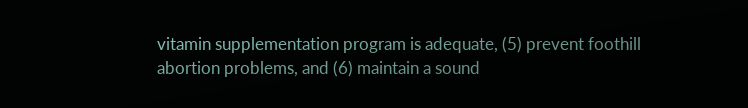vitamin supplementation program is adequate, (5) prevent foothill abortion problems, and (6) maintain a sound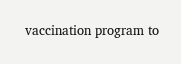vaccination program to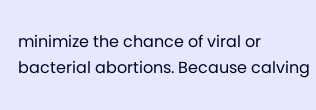minimize the chance of viral or bacterial abortions. Because calving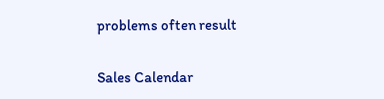problems often result

Sales Calendar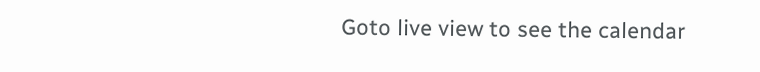Goto live view to see the calendar